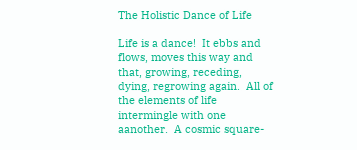The Holistic Dance of Life

Life is a dance!  It ebbs and flows, moves this way and that, growing, receding, dying, regrowing again.  All of the elements of life intermingle with one aanother.  A cosmic square-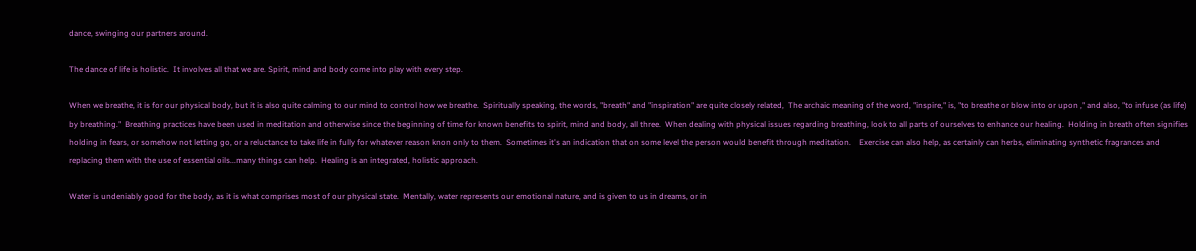dance, swinging our partners around.

The dance of life is holistic.  It involves all that we are. Spirit, mind and body come into play with every step.

When we breathe, it is for our physical body, but it is also quite calming to our mind to control how we breathe.  Spiritually speaking, the words, "breath" and "inspiration" are quite closely related,  The archaic meaning of the word, "inspire," is, "to breathe or blow into or upon ," and also, "to infuse (as life) by breathing."  Breathing practices have been used in meditation and otherwise since the beginning of time for known benefits to spirit, mind and body, all three.  When dealing with physical issues regarding breathing, look to all parts of ourselves to enhance our healing.  Holding in breath often signifies holding in fears, or somehow not letting go, or a reluctance to take life in fully for whatever reason knon only to them.  Sometimes it's an indication that on some level the person would benefit through meditation.    Exercise can also help, as certainly can herbs, eliminating synthetic fragrances and replacing them with the use of essential oils...many things can help.  Healing is an integrated, holistic approach.

Water is undeniably good for the body, as it is what comprises most of our physical state.  Mentally, water represents our emotional nature, and is given to us in dreams, or in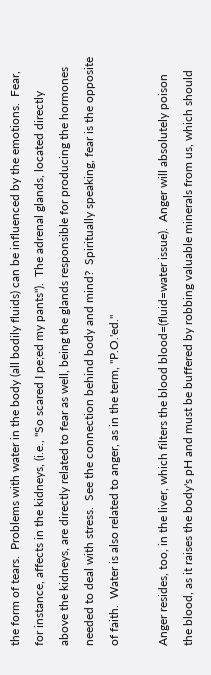the form of tears.  Problems with water in the body (all bodily fluids) can be influenced by the emotions.  Fear, for instance, affects in the kidneys, (i.e., "So scared I pe;ed my pants").  The adrenal glands, located directly above the kidneys, are directly related to fear as well, being the glands responsible for producing the hormones needed to deal with stress.  See the connection behind body and mind?  Spiritually speaking, fear is the opposite of faith.  Water is also related to anger, as in the term, "P.O.'ed."

Anger resides, too, in the liver, which filters the blood blood=(fluid=water issue).  Anger will absolutely poison the blood, as it raises the body's pH and must be buffered by robbing valuable minerals from us, which should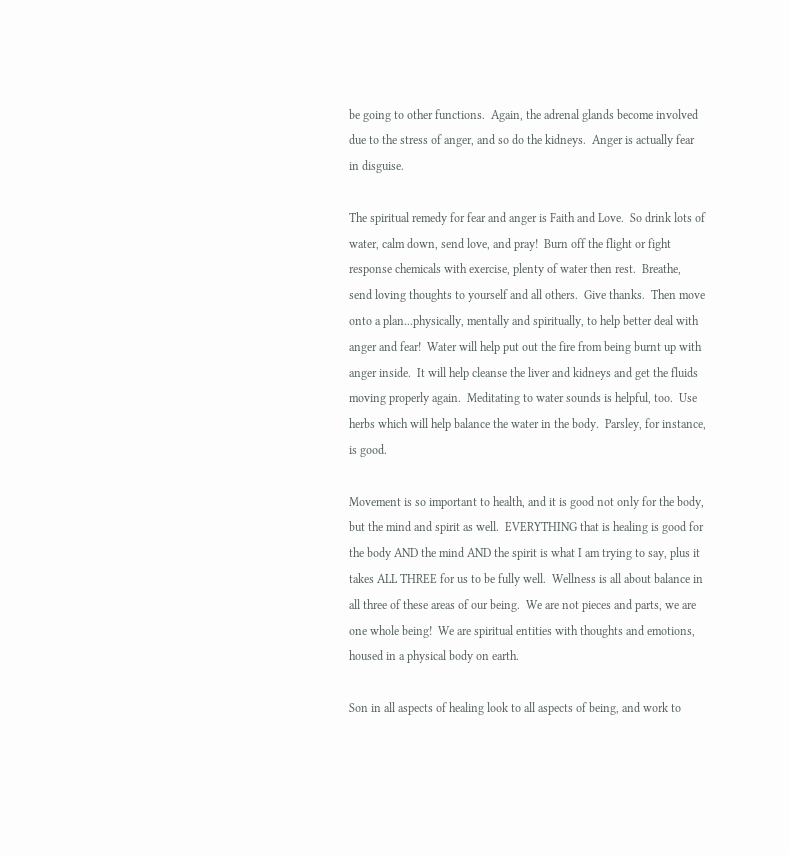be going to other functions.  Again, the adrenal glands become involved due to the stress of anger, and so do the kidneys.  Anger is actually fear in disguise.

The spiritual remedy for fear and anger is Faith and Love.  So drink lots of water, calm down, send love, and pray!  Burn off the flight or fight response chemicals with exercise, plenty of water then rest.  Breathe, send loving thoughts to yourself and all others.  Give thanks.  Then move onto a plan...physically, mentally and spiritually, to help better deal with anger and fear!  Water will help put out the fire from being burnt up with anger inside.  It will help cleanse the liver and kidneys and get the fluids moving properly again.  Meditating to water sounds is helpful, too.  Use herbs which will help balance the water in the body.  Parsley, for instance, is good.

Movement is so important to health, and it is good not only for the body, but the mind and spirit as well.  EVERYTHING that is healing is good for the body AND the mind AND the spirit is what I am trying to say, plus it takes ALL THREE for us to be fully well.  Wellness is all about balance in all three of these areas of our being.  We are not pieces and parts, we are one whole being!  We are spiritual entities with thoughts and emotions, housed in a physical body on earth.

Son in all aspects of healing look to all aspects of being, and work to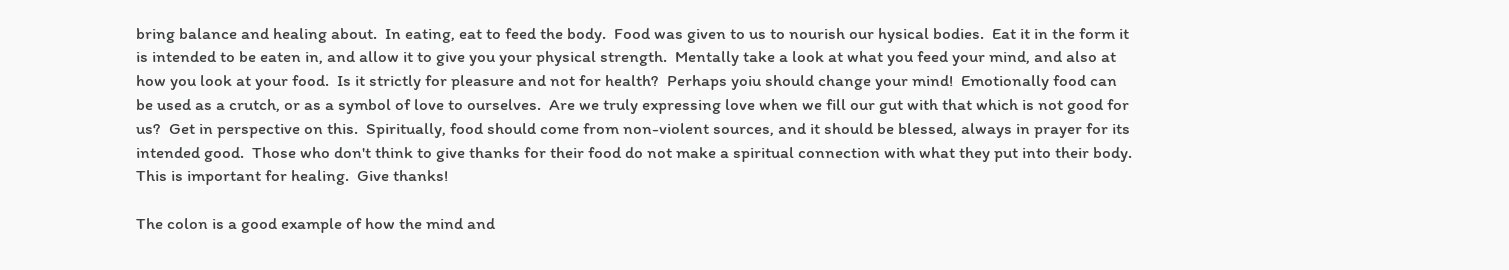bring balance and healing about.  In eating, eat to feed the body.  Food was given to us to nourish our hysical bodies.  Eat it in the form it is intended to be eaten in, and allow it to give you your physical strength.  Mentally take a look at what you feed your mind, and also at how you look at your food.  Is it strictly for pleasure and not for health?  Perhaps yoiu should change your mind!  Emotionally food can be used as a crutch, or as a symbol of love to ourselves.  Are we truly expressing love when we fill our gut with that which is not good for us?  Get in perspective on this.  Spiritually, food should come from non-violent sources, and it should be blessed, always in prayer for its intended good.  Those who don't think to give thanks for their food do not make a spiritual connection with what they put into their body.  This is important for healing.  Give thanks!

The colon is a good example of how the mind and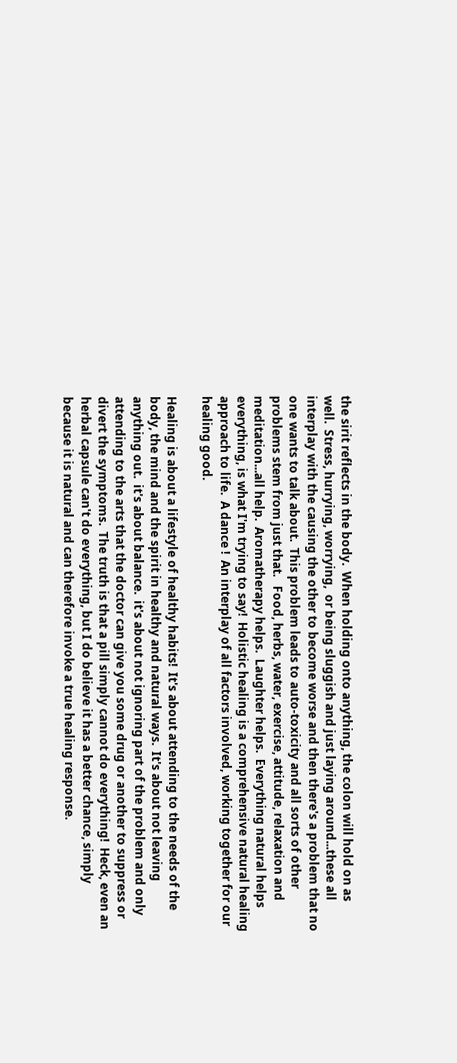the sirit reflects in the body.  When holding onto anything, the colon will hold on as well.  Stress, hurrying, worrying,  or being sluggish and just laying around...these all interplay with the causing the other to become worse and then there's a problem that no one wants to talk about.  This problem leads to auto-toxicity and all sorts of other problems stem from just that.   Food, herbs, water, exercise, attitude, relaxation and meditation...all help.  Aromatherapy helps.  Laughter helps.  Everything natural helps everything, is what I'm trying to say!  Holistic healing is a comprehensive natural healing approach to life.  A dance !  An interplay of all factors involved, working together for our healing good.

Healing is about a lifestyle of healthy habits!  It's about attending to the needs of the body, the mind and the spirit in healthy and natural ways.  It's about not leaving anything out.  it's about balance.  it's about not ignoring part of the problem and only attending to the arts that the doctor can give you some drug or another to suppress or divert the symptoms.  The truth is that a pill simply cannot do everything!  Heck, even an herbal capsule can't do everything, but I do believe it has a better chance, simply because it is natural and can therefore invoke a true healing response.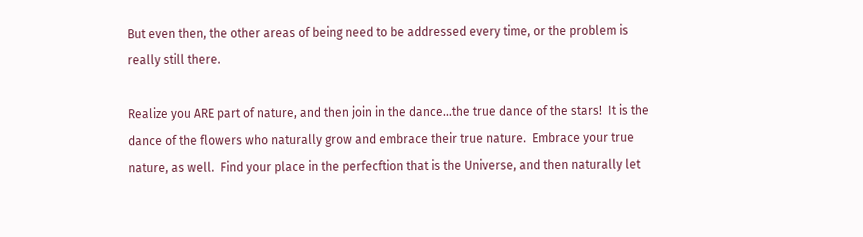But even then, the other areas of being need to be addressed every time, or the problem is really still there.

Realize you ARE part of nature, and then join in the dance...the true dance of the stars!  It is the dance of the flowers who naturally grow and embrace their true nature.  Embrace your true nature, as well.  Find your place in the perfecftion that is the Universe, and then naturally let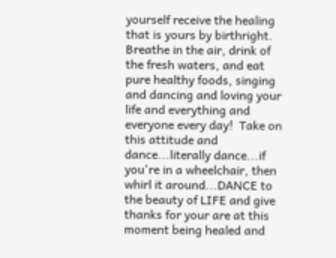yourself receive the healing that is yours by birthright.  Breathe in the air, drink of the fresh waters, and eat pure healthy foods, singing and dancing and loving your life and everything and everyone every day!  Take on this attitude and dance...literally dance...if you're in a wheelchair, then whirl it around...DANCE to the beauty of LIFE and give thanks for your are at this moment being healed and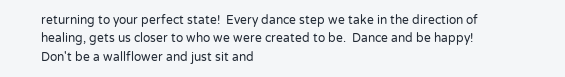returning to your perfect state!  Every dance step we take in the direction of healing, gets us closer to who we were created to be.  Dance and be happy!  Don't be a wallflower and just sit and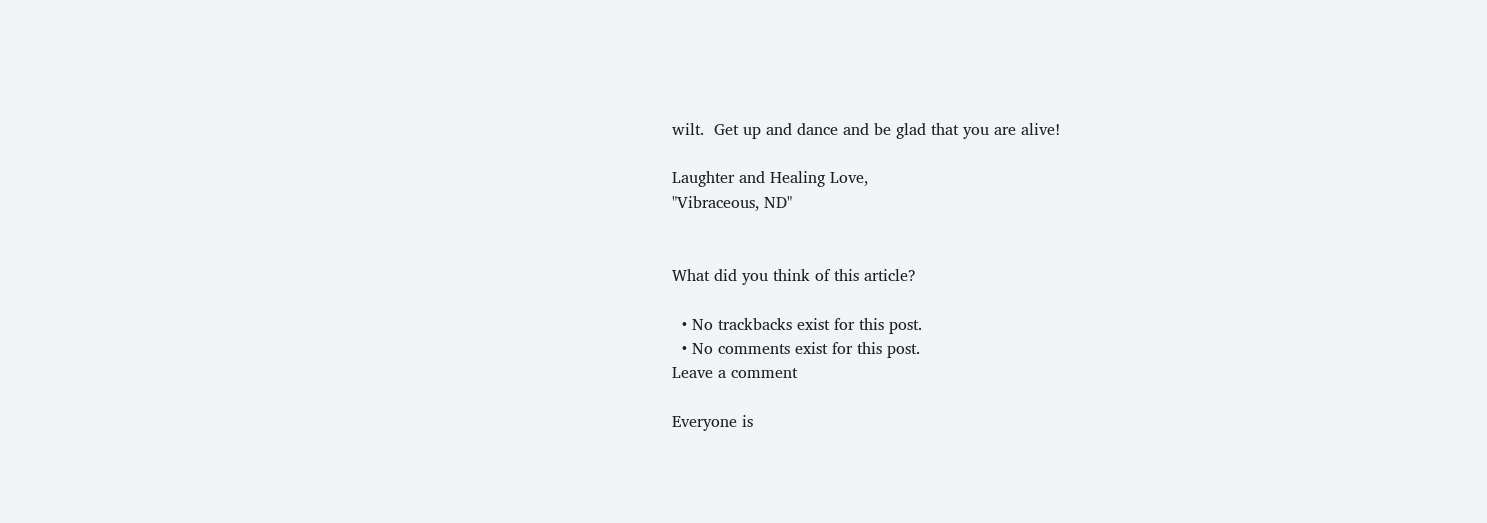wilt.  Get up and dance and be glad that you are alive!

Laughter and Healing Love,
"Vibraceous, ND"


What did you think of this article?

  • No trackbacks exist for this post.
  • No comments exist for this post.
Leave a comment

Everyone is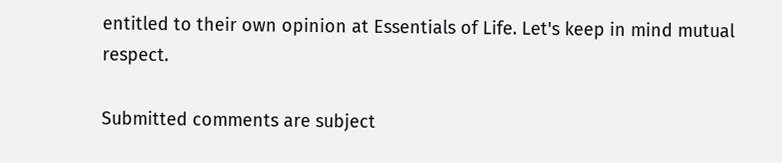entitled to their own opinion at Essentials of Life. Let's keep in mind mutual respect.

Submitted comments are subject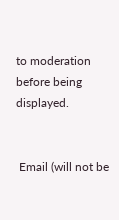to moderation before being displayed.


 Email (will not be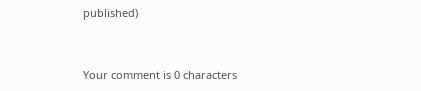published)


Your comment is 0 characters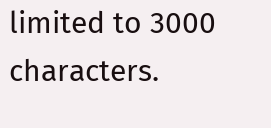limited to 3000 characters.